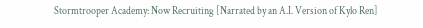Stormtrooper Academy: Now Recruiting [Narrated by an A.I. Version of Kylo Ren]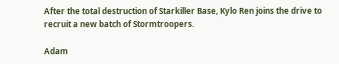After the total destruction of Starkiller Base, Kylo Ren joins the drive to recruit a new batch of Stormtroopers.

Adam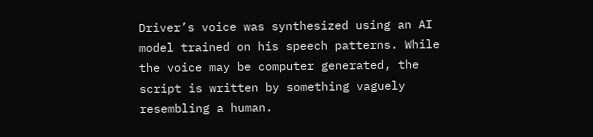Driver’s voice was synthesized using an AI model trained on his speech patterns. While the voice may be computer generated, the script is written by something vaguely resembling a human.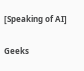[Speaking of AI]

Geeks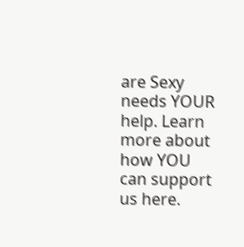are Sexy needs YOUR help. Learn more about how YOU can support us here.